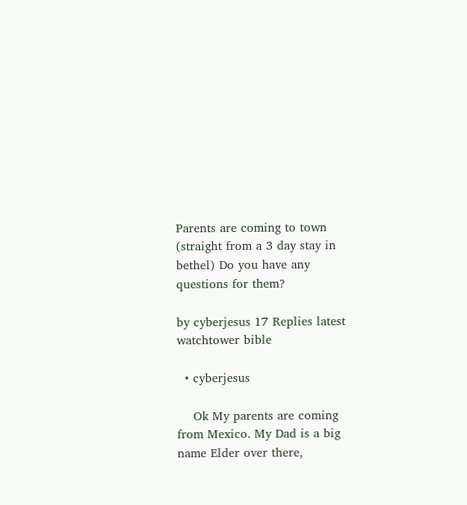Parents are coming to town (straight from a 3 day stay in bethel) Do you have any questions for them?

by cyberjesus 17 Replies latest watchtower bible

  • cyberjesus

    Ok My parents are coming from Mexico. My Dad is a big name Elder over there,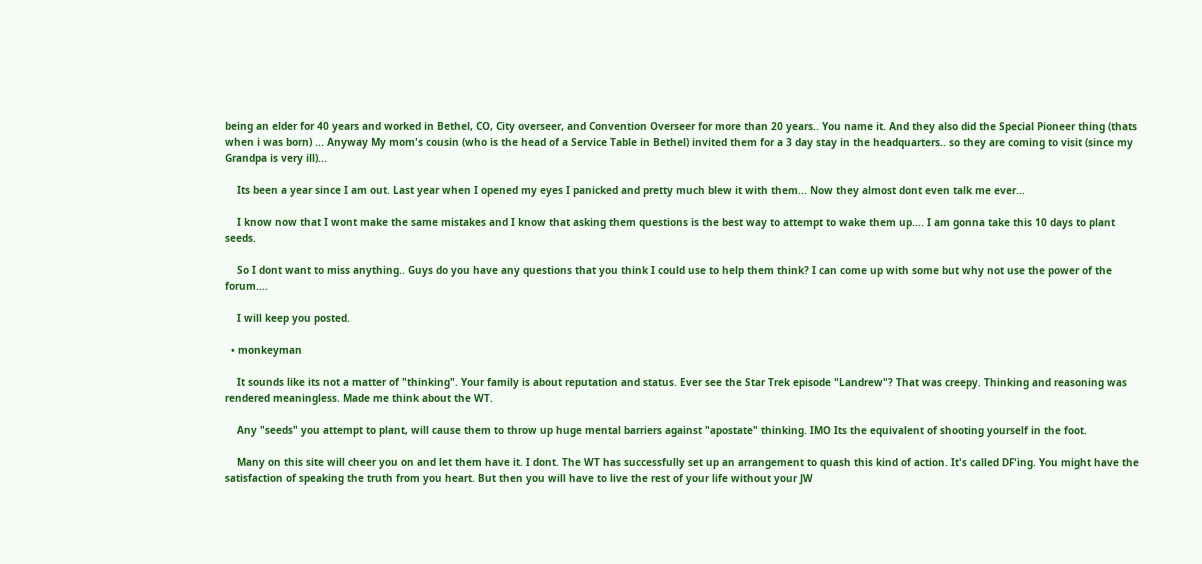being an elder for 40 years and worked in Bethel, CO, City overseer, and Convention Overseer for more than 20 years.. You name it. And they also did the Special Pioneer thing (thats when i was born) ... Anyway My mom's cousin (who is the head of a Service Table in Bethel) invited them for a 3 day stay in the headquarters.. so they are coming to visit (since my Grandpa is very ill)...

    Its been a year since I am out. Last year when I opened my eyes I panicked and pretty much blew it with them... Now they almost dont even talk me ever...

    I know now that I wont make the same mistakes and I know that asking them questions is the best way to attempt to wake them up.... I am gonna take this 10 days to plant seeds.

    So I dont want to miss anything.. Guys do you have any questions that you think I could use to help them think? I can come up with some but why not use the power of the forum....

    I will keep you posted.

  • monkeyman

    It sounds like its not a matter of "thinking". Your family is about reputation and status. Ever see the Star Trek episode "Landrew"? That was creepy. Thinking and reasoning was rendered meaningless. Made me think about the WT.

    Any "seeds" you attempt to plant, will cause them to throw up huge mental barriers against "apostate" thinking. IMO Its the equivalent of shooting yourself in the foot.

    Many on this site will cheer you on and let them have it. I dont. The WT has successfully set up an arrangement to quash this kind of action. It's called DF'ing. You might have the satisfaction of speaking the truth from you heart. But then you will have to live the rest of your life without your JW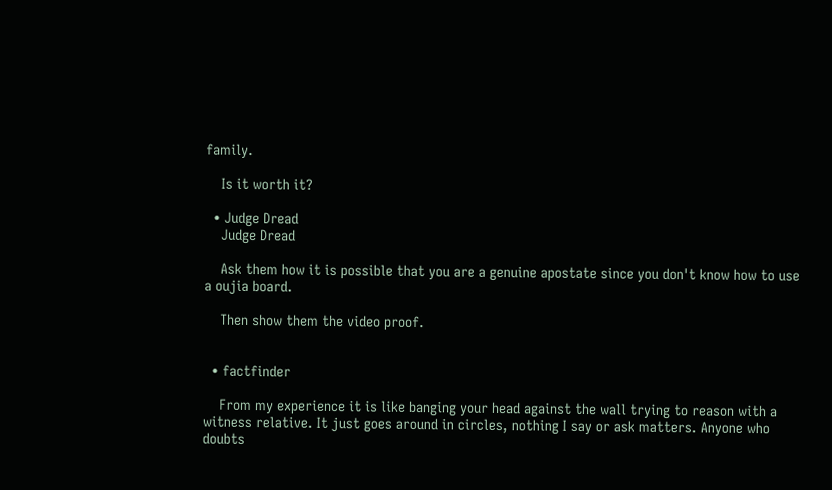family.

    Is it worth it?

  • Judge Dread
    Judge Dread

    Ask them how it is possible that you are a genuine apostate since you don't know how to use a oujia board.

    Then show them the video proof.


  • factfinder

    From my experience it is like banging your head against the wall trying to reason with a witness relative. It just goes around in circles, nothing I say or ask matters. Anyone who doubts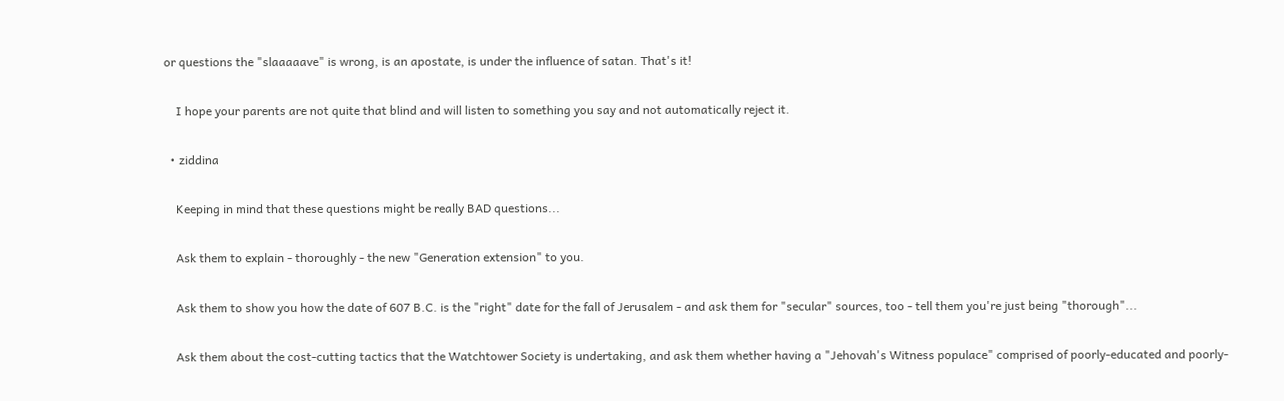or questions the "slaaaaave" is wrong, is an apostate, is under the influence of satan. That's it!

    I hope your parents are not quite that blind and will listen to something you say and not automatically reject it.

  • ziddina

    Keeping in mind that these questions might be really BAD questions...

    Ask them to explain - thoroughly - the new "Generation extension" to you.

    Ask them to show you how the date of 607 B.C. is the "right" date for the fall of Jerusalem - and ask them for "secular" sources, too - tell them you're just being "thorough"...

    Ask them about the cost-cutting tactics that the Watchtower Society is undertaking, and ask them whether having a "Jehovah's Witness populace" comprised of poorly-educated and poorly-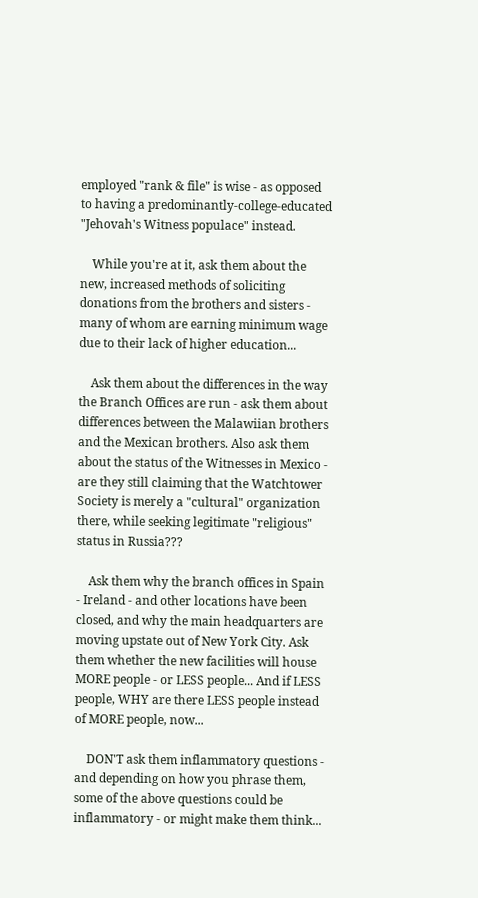employed "rank & file" is wise - as opposed to having a predominantly-college-educated "Jehovah's Witness populace" instead.

    While you're at it, ask them about the new, increased methods of soliciting donations from the brothers and sisters - many of whom are earning minimum wage due to their lack of higher education...

    Ask them about the differences in the way the Branch Offices are run - ask them about differences between the Malawiian brothers and the Mexican brothers. Also ask them about the status of the Witnesses in Mexico - are they still claiming that the Watchtower Society is merely a "cultural" organization there, while seeking legitimate "religious" status in Russia???

    Ask them why the branch offices in Spain - Ireland - and other locations have been closed, and why the main headquarters are moving upstate out of New York City. Ask them whether the new facilities will house MORE people - or LESS people... And if LESS people, WHY are there LESS people instead of MORE people, now...

    DON'T ask them inflammatory questions - and depending on how you phrase them, some of the above questions could be inflammatory - or might make them think...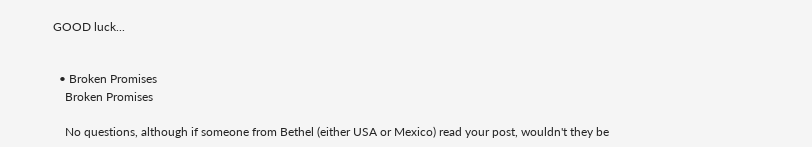GOOD luck...


  • Broken Promises
    Broken Promises

    No questions, although if someone from Bethel (either USA or Mexico) read your post, wouldn't they be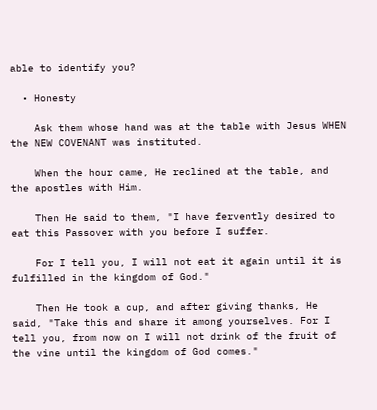able to identify you?

  • Honesty

    Ask them whose hand was at the table with Jesus WHEN the NEW COVENANT was instituted.

    When the hour came, He reclined at the table, and the apostles with Him.

    Then He said to them, "I have fervently desired to eat this Passover with you before I suffer.

    For I tell you, I will not eat it again until it is fulfilled in the kingdom of God."

    Then He took a cup, and after giving thanks, He said, "Take this and share it among yourselves. For I tell you, from now on I will not drink of the fruit of the vine until the kingdom of God comes."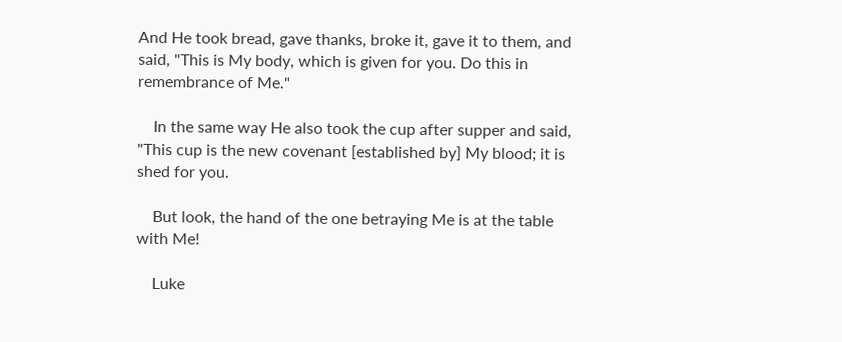And He took bread, gave thanks, broke it, gave it to them, and said, "This is My body, which is given for you. Do this in remembrance of Me."

    In the same way He also took the cup after supper and said, "This cup is the new covenant [established by] My blood; it is shed for you.

    But look, the hand of the one betraying Me is at the table with Me!

    Luke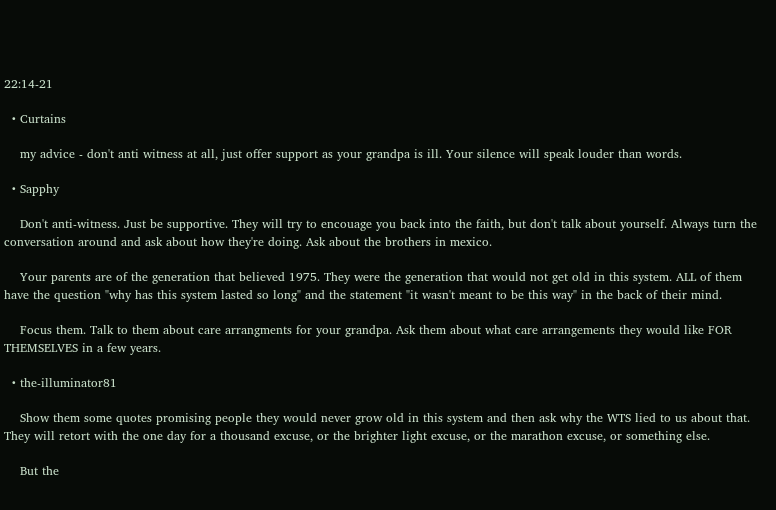22:14-21

  • Curtains

    my advice - don't anti witness at all, just offer support as your grandpa is ill. Your silence will speak louder than words.

  • Sapphy

    Don't anti-witness. Just be supportive. They will try to encouage you back into the faith, but don't talk about yourself. Always turn the conversation around and ask about how they're doing. Ask about the brothers in mexico.

    Your parents are of the generation that believed 1975. They were the generation that would not get old in this system. ALL of them have the question "why has this system lasted so long" and the statement "it wasn't meant to be this way" in the back of their mind.

    Focus them. Talk to them about care arrangments for your grandpa. Ask them about what care arrangements they would like FOR THEMSELVES in a few years.

  • the-illuminator81

    Show them some quotes promising people they would never grow old in this system and then ask why the WTS lied to us about that. They will retort with the one day for a thousand excuse, or the brighter light excuse, or the marathon excuse, or something else.

    But the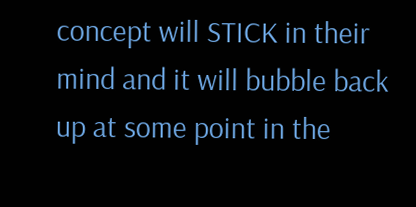concept will STICK in their mind and it will bubble back up at some point in the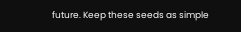future. Keep these seeds as simple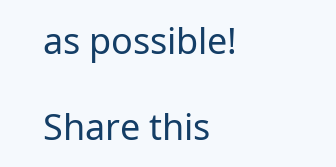as possible!

Share this